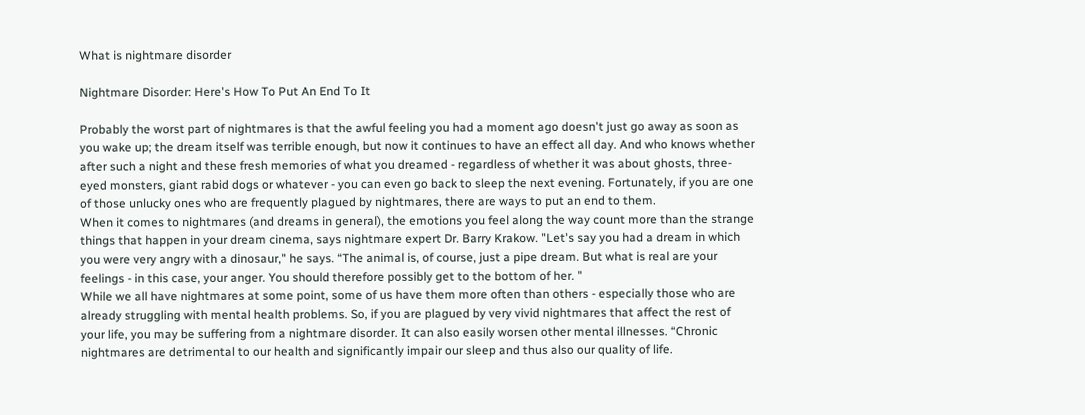What is nightmare disorder

Nightmare Disorder: Here's How To Put An End To It

Probably the worst part of nightmares is that the awful feeling you had a moment ago doesn't just go away as soon as you wake up; the dream itself was terrible enough, but now it continues to have an effect all day. And who knows whether after such a night and these fresh memories of what you dreamed - regardless of whether it was about ghosts, three-eyed monsters, giant rabid dogs or whatever - you can even go back to sleep the next evening. Fortunately, if you are one of those unlucky ones who are frequently plagued by nightmares, there are ways to put an end to them.
When it comes to nightmares (and dreams in general), the emotions you feel along the way count more than the strange things that happen in your dream cinema, says nightmare expert Dr. Barry Krakow. "Let's say you had a dream in which you were very angry with a dinosaur," he says. “The animal is, of course, just a pipe dream. But what is real are your feelings - in this case, your anger. You should therefore possibly get to the bottom of her. "
While we all have nightmares at some point, some of us have them more often than others - especially those who are already struggling with mental health problems. So, if you are plagued by very vivid nightmares that affect the rest of your life, you may be suffering from a nightmare disorder. It can also easily worsen other mental illnesses. “Chronic nightmares are detrimental to our health and significantly impair our sleep and thus also our quality of life.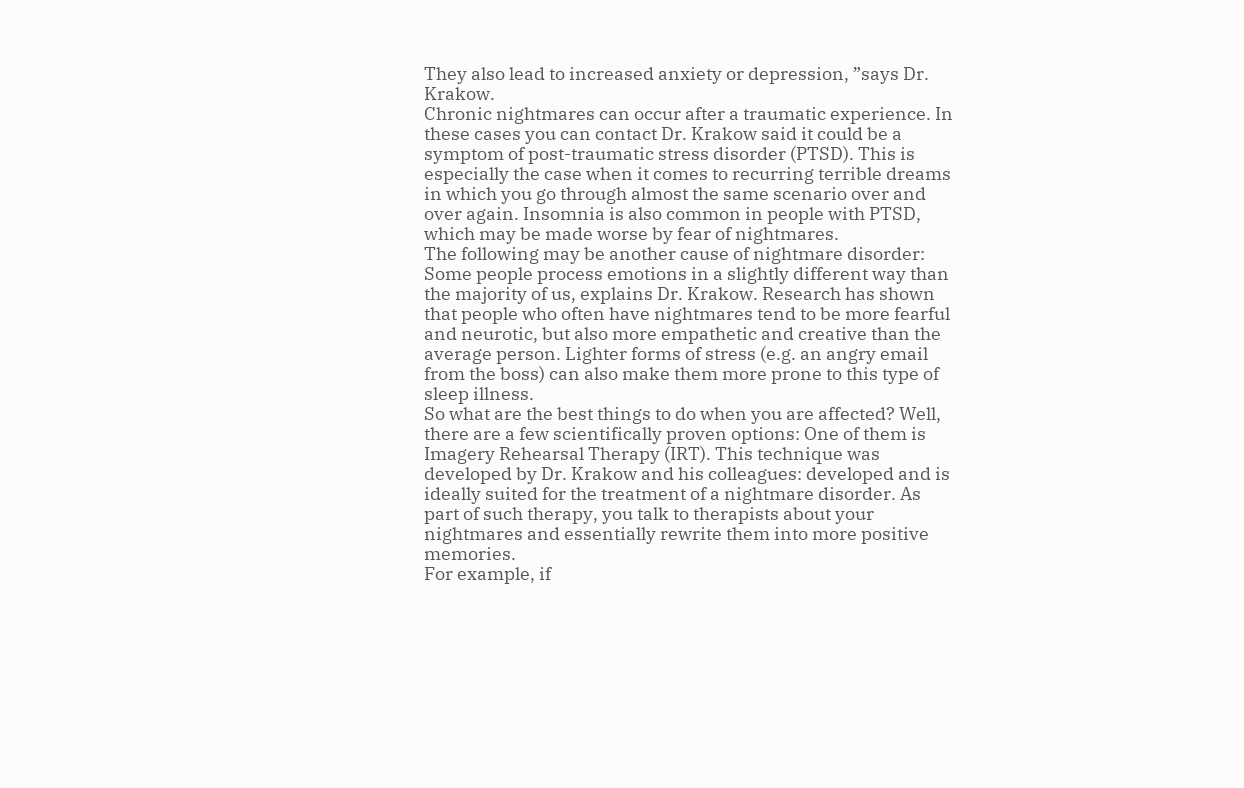They also lead to increased anxiety or depression, ”says Dr. Krakow.
Chronic nightmares can occur after a traumatic experience. In these cases you can contact Dr. Krakow said it could be a symptom of post-traumatic stress disorder (PTSD). This is especially the case when it comes to recurring terrible dreams in which you go through almost the same scenario over and over again. Insomnia is also common in people with PTSD, which may be made worse by fear of nightmares.
The following may be another cause of nightmare disorder: Some people process emotions in a slightly different way than the majority of us, explains Dr. Krakow. Research has shown that people who often have nightmares tend to be more fearful and neurotic, but also more empathetic and creative than the average person. Lighter forms of stress (e.g. an angry email from the boss) can also make them more prone to this type of sleep illness.
So what are the best things to do when you are affected? Well, there are a few scientifically proven options: One of them is Imagery Rehearsal Therapy (IRT). This technique was developed by Dr. Krakow and his colleagues: developed and is ideally suited for the treatment of a nightmare disorder. As part of such therapy, you talk to therapists about your nightmares and essentially rewrite them into more positive memories.
For example, if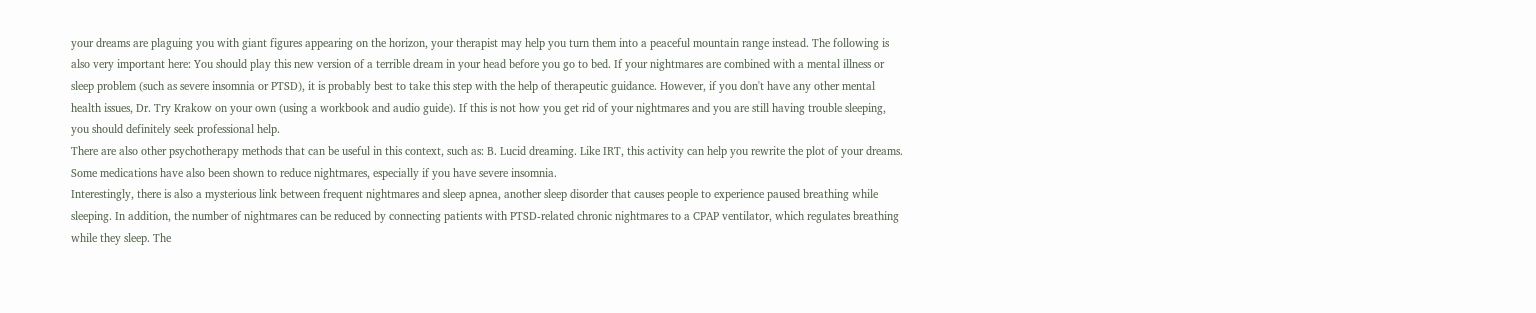your dreams are plaguing you with giant figures appearing on the horizon, your therapist may help you turn them into a peaceful mountain range instead. The following is also very important here: You should play this new version of a terrible dream in your head before you go to bed. If your nightmares are combined with a mental illness or sleep problem (such as severe insomnia or PTSD), it is probably best to take this step with the help of therapeutic guidance. However, if you don't have any other mental health issues, Dr. Try Krakow on your own (using a workbook and audio guide). If this is not how you get rid of your nightmares and you are still having trouble sleeping, you should definitely seek professional help.
There are also other psychotherapy methods that can be useful in this context, such as: B. Lucid dreaming. Like IRT, this activity can help you rewrite the plot of your dreams. Some medications have also been shown to reduce nightmares, especially if you have severe insomnia.
Interestingly, there is also a mysterious link between frequent nightmares and sleep apnea, another sleep disorder that causes people to experience paused breathing while sleeping. In addition, the number of nightmares can be reduced by connecting patients with PTSD-related chronic nightmares to a CPAP ventilator, which regulates breathing while they sleep. The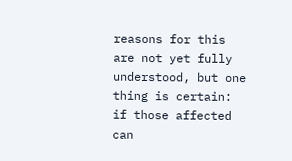reasons for this are not yet fully understood, but one thing is certain: if those affected can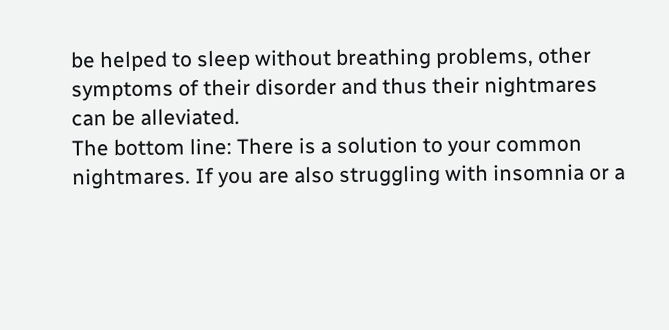be helped to sleep without breathing problems, other symptoms of their disorder and thus their nightmares can be alleviated.
The bottom line: There is a solution to your common nightmares. If you are also struggling with insomnia or a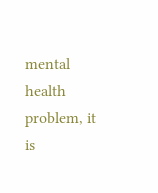mental health problem, it is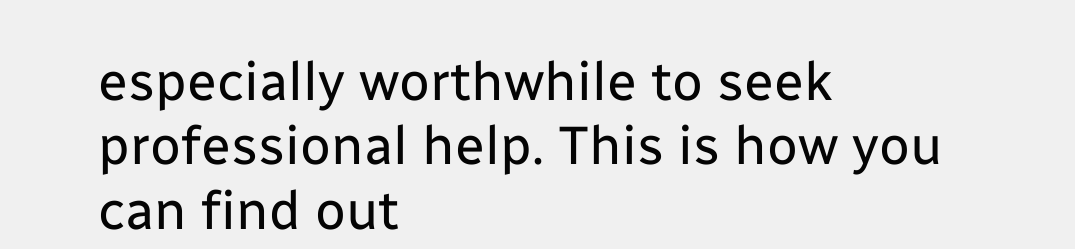especially worthwhile to seek professional help. This is how you can find out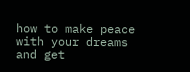how to make peace with your dreams and get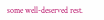some well-deserved rest.